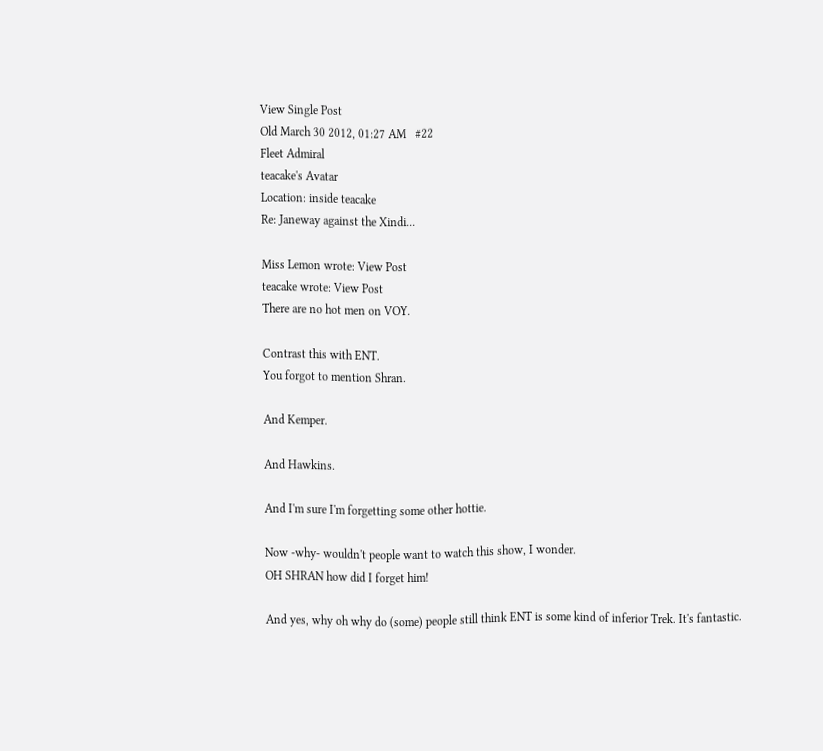View Single Post
Old March 30 2012, 01:27 AM   #22
Fleet Admiral
teacake's Avatar
Location: inside teacake
Re: Janeway against the Xindi...

Miss Lemon wrote: View Post
teacake wrote: View Post
There are no hot men on VOY.

Contrast this with ENT.
You forgot to mention Shran.

And Kemper.

And Hawkins.

And I'm sure I'm forgetting some other hottie.

Now -why- wouldn't people want to watch this show, I wonder.
OH SHRAN how did I forget him!

And yes, why oh why do (some) people still think ENT is some kind of inferior Trek. It's fantastic.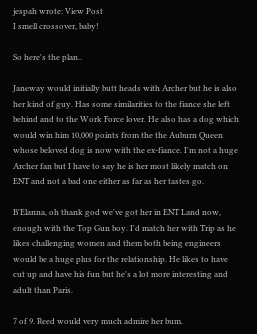jespah wrote: View Post
I smell crossover, baby!

So here's the plan..

Janeway would initially butt heads with Archer but he is also her kind of guy. Has some similarities to the fiance she left behind and to the Work Force lover. He also has a dog which would win him 10,000 points from the the Auburn Queen whose beloved dog is now with the ex-fiance. I'm not a huge Archer fan but I have to say he is her most likely match on ENT and not a bad one either as far as her tastes go.

B'Elanna, oh thank god we've got her in ENT Land now, enough with the Top Gun boy. I'd match her with Trip as he likes challenging women and them both being engineers would be a huge plus for the relationship. He likes to have cut up and have his fun but he's a lot more interesting and adult than Paris.

7 of 9. Reed would very much admire her bum.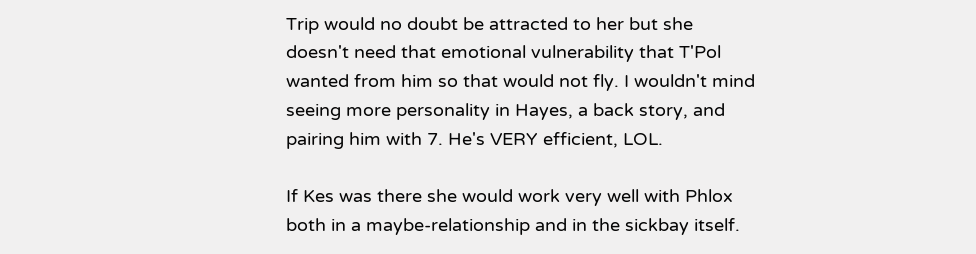Trip would no doubt be attracted to her but she doesn't need that emotional vulnerability that T'Pol wanted from him so that would not fly. I wouldn't mind seeing more personality in Hayes, a back story, and pairing him with 7. He's VERY efficient, LOL.

If Kes was there she would work very well with Phlox both in a maybe-relationship and in the sickbay itself.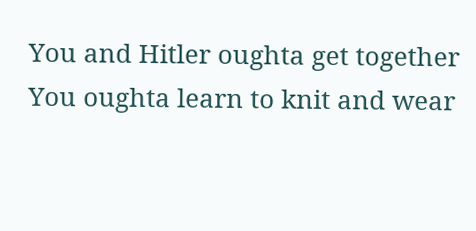You and Hitler oughta get together
You oughta learn to knit and wear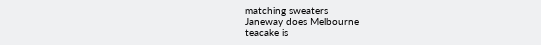matching sweaters
Janeway does Melbourne
teacake is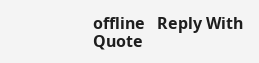offline   Reply With Quote